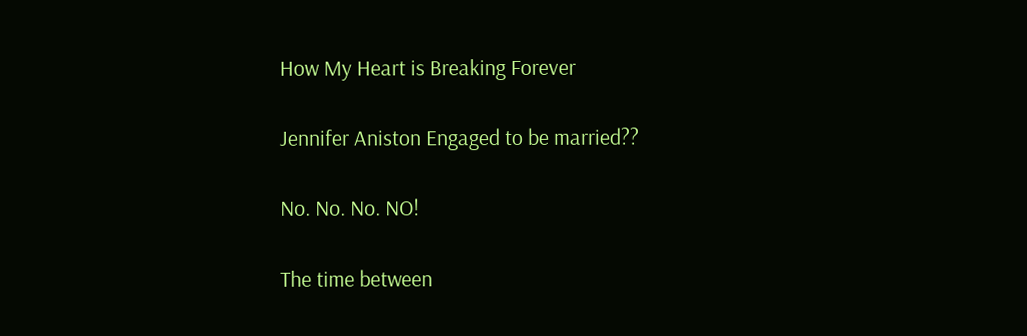How My Heart is Breaking Forever

Jennifer Aniston Engaged to be married??

No. No. No. NO!

The time between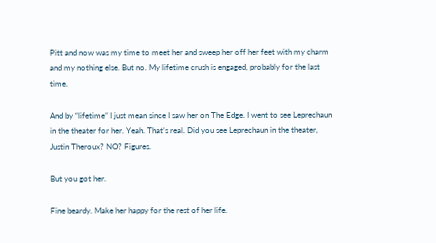Pitt and now was my time to meet her and sweep her off her feet with my charm and my nothing else. But no. My lifetime crush is engaged, probably for the last time.

And by “lifetime” I just mean since I saw her on The Edge. I went to see Leprechaun in the theater for her. Yeah. That’s real. Did you see Leprechaun in the theater, Justin Theroux? NO? Figures.

But you got her.

Fine beardy. Make her happy for the rest of her life.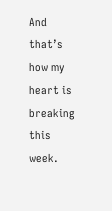And that’s how my heart is breaking this week.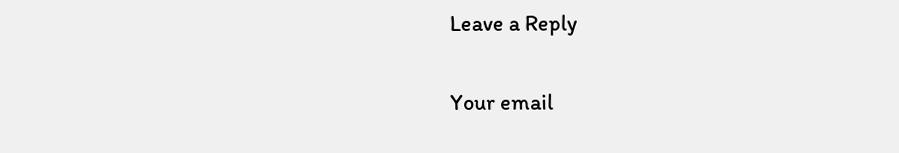Leave a Reply

Your email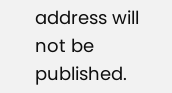address will not be published.